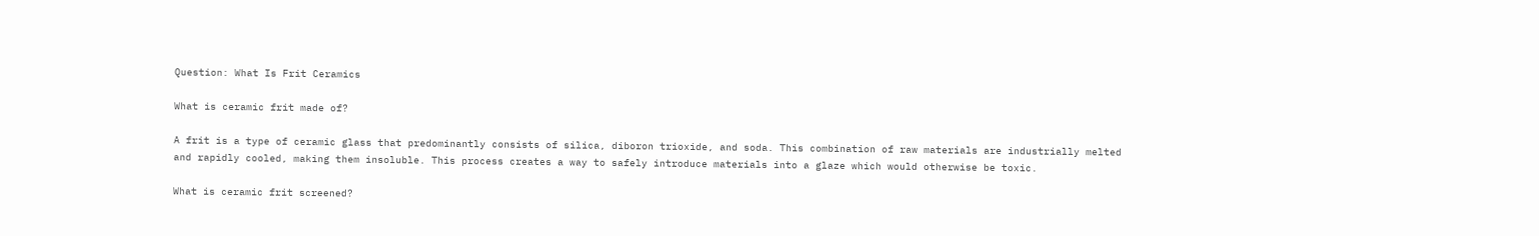Question: What Is Frit Ceramics

What is ceramic frit made of?

A frit is a type of ceramic glass that predominantly consists of silica, diboron trioxide, and soda. This combination of raw materials are industrially melted and rapidly cooled, making them insoluble. This process creates a way to safely introduce materials into a glaze which would otherwise be toxic.

What is ceramic frit screened?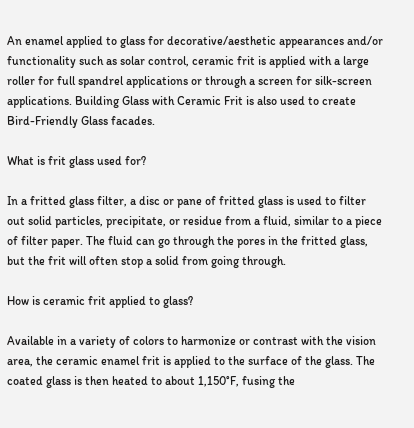An enamel applied to glass for decorative/aesthetic appearances and/or functionality such as solar control, ceramic frit is applied with a large roller for full spandrel applications or through a screen for silk-screen applications. Building Glass with Ceramic Frit is also used to create Bird-Friendly Glass facades.

What is frit glass used for?

In a fritted glass filter, a disc or pane of fritted glass is used to filter out solid particles, precipitate, or residue from a fluid, similar to a piece of filter paper. The fluid can go through the pores in the fritted glass, but the frit will often stop a solid from going through.

How is ceramic frit applied to glass?

Available in a variety of colors to harmonize or contrast with the vision area, the ceramic enamel frit is applied to the surface of the glass. The coated glass is then heated to about 1,150°F, fusing the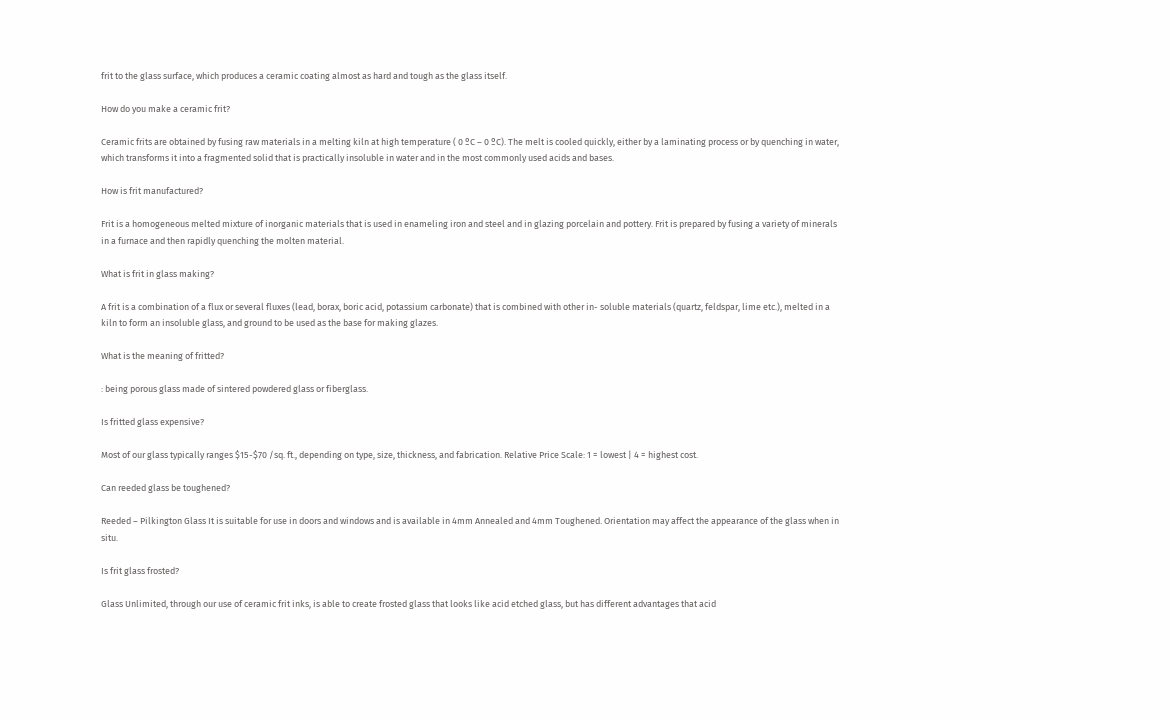frit to the glass surface, which produces a ceramic coating almost as hard and tough as the glass itself.

How do you make a ceramic frit?

Ceramic frits are obtained by fusing raw materials in a melting kiln at high temperature ( 0 ºC – 0 ºC). The melt is cooled quickly, either by a laminating process or by quenching in water, which transforms it into a fragmented solid that is practically insoluble in water and in the most commonly used acids and bases.

How is frit manufactured?

Frit is a homogeneous melted mixture of inorganic materials that is used in enameling iron and steel and in glazing porcelain and pottery. Frit is prepared by fusing a variety of minerals in a furnace and then rapidly quenching the molten material.

What is frit in glass making?

A frit is a combination of a flux or several fluxes (lead, borax, boric acid, potassium carbonate) that is combined with other in- soluble materials (quartz, feldspar, lime etc.), melted in a kiln to form an insoluble glass, and ground to be used as the base for making glazes.

What is the meaning of fritted?

: being porous glass made of sintered powdered glass or fiberglass.

Is fritted glass expensive?

Most of our glass typically ranges $15-$70 /sq. ft., depending on type, size, thickness, and fabrication. Relative Price Scale: 1 = lowest | 4 = highest cost.

Can reeded glass be toughened?

Reeded – Pilkington Glass It is suitable for use in doors and windows and is available in 4mm Annealed and 4mm Toughened. Orientation may affect the appearance of the glass when in situ.

Is frit glass frosted?

Glass Unlimited, through our use of ceramic frit inks, is able to create frosted glass that looks like acid etched glass, but has different advantages that acid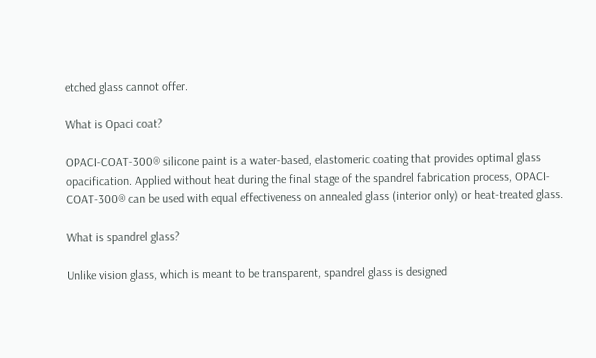etched glass cannot offer.

What is Opaci coat?

OPACI-COAT-300® silicone paint is a water-based, elastomeric coating that provides optimal glass opacification. Applied without heat during the final stage of the spandrel fabrication process, OPACI-COAT-300® can be used with equal effectiveness on annealed glass (interior only) or heat-treated glass.

What is spandrel glass?

Unlike vision glass, which is meant to be transparent, spandrel glass is designed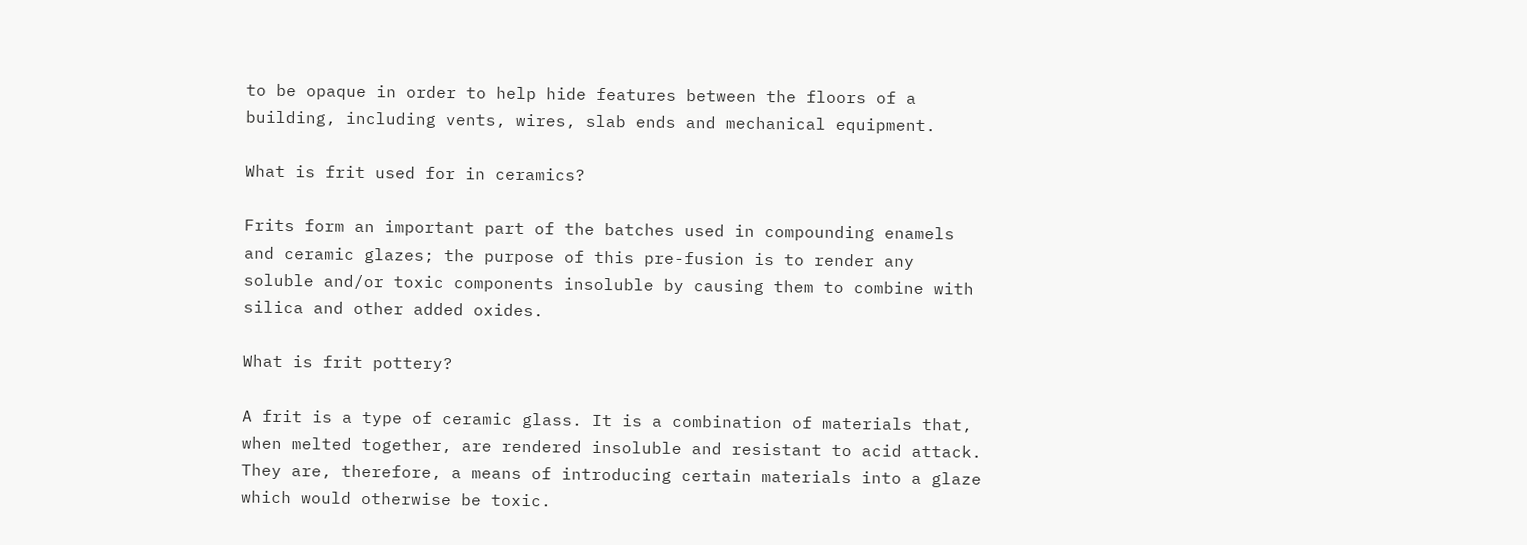to be opaque in order to help hide features between the floors of a building, including vents, wires, slab ends and mechanical equipment.

What is frit used for in ceramics?

Frits form an important part of the batches used in compounding enamels and ceramic glazes; the purpose of this pre-fusion is to render any soluble and/or toxic components insoluble by causing them to combine with silica and other added oxides.

What is frit pottery?

A frit is a type of ceramic glass. It is a combination of materials that, when melted together, are rendered insoluble and resistant to acid attack. They are, therefore, a means of introducing certain materials into a glaze which would otherwise be toxic.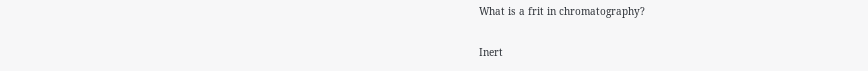What is a frit in chromatography?

Inert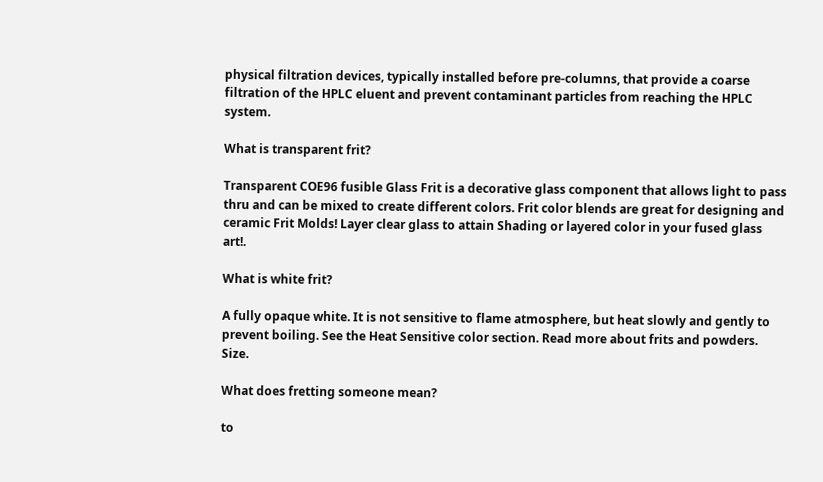physical filtration devices, typically installed before pre-columns, that provide a coarse filtration of the HPLC eluent and prevent contaminant particles from reaching the HPLC system.

What is transparent frit?

Transparent COE96 fusible Glass Frit is a decorative glass component that allows light to pass thru and can be mixed to create different colors. Frit color blends are great for designing and ceramic Frit Molds! Layer clear glass to attain Shading or layered color in your fused glass art!.

What is white frit?

A fully opaque white. It is not sensitive to flame atmosphere, but heat slowly and gently to prevent boiling. See the Heat Sensitive color section. Read more about frits and powders. Size.

What does fretting someone mean?

to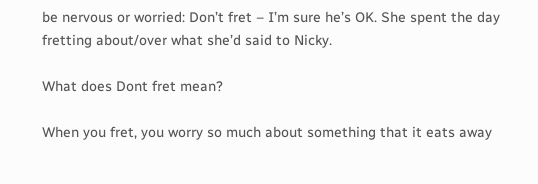be nervous or worried: Don’t fret – I’m sure he’s OK. She spent the day fretting about/over what she’d said to Nicky.

What does Dont fret mean?

When you fret, you worry so much about something that it eats away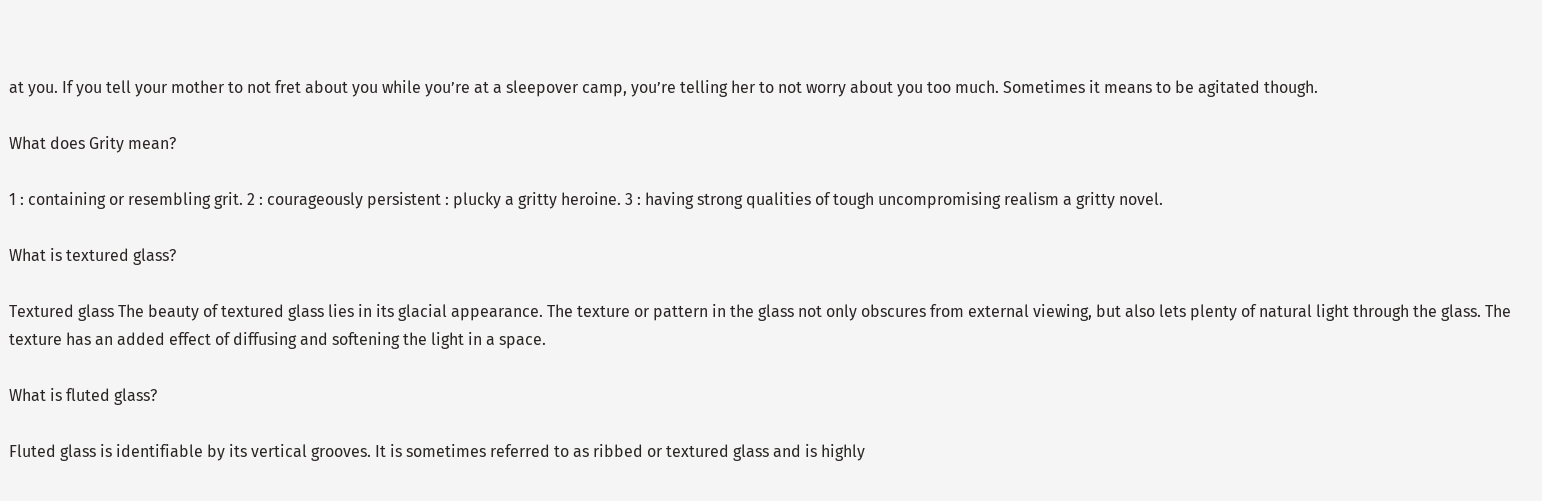at you. If you tell your mother to not fret about you while you’re at a sleepover camp, you’re telling her to not worry about you too much. Sometimes it means to be agitated though.

What does Grity mean?

1 : containing or resembling grit. 2 : courageously persistent : plucky a gritty heroine. 3 : having strong qualities of tough uncompromising realism a gritty novel.

What is textured glass?

Textured glass The beauty of textured glass lies in its glacial appearance. The texture or pattern in the glass not only obscures from external viewing, but also lets plenty of natural light through the glass. The texture has an added effect of diffusing and softening the light in a space.

What is fluted glass?

Fluted glass is identifiable by its vertical grooves. It is sometimes referred to as ribbed or textured glass and is highly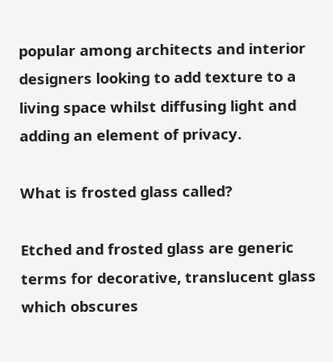popular among architects and interior designers looking to add texture to a living space whilst diffusing light and adding an element of privacy.

What is frosted glass called?

Etched and frosted glass are generic terms for decorative, translucent glass which obscures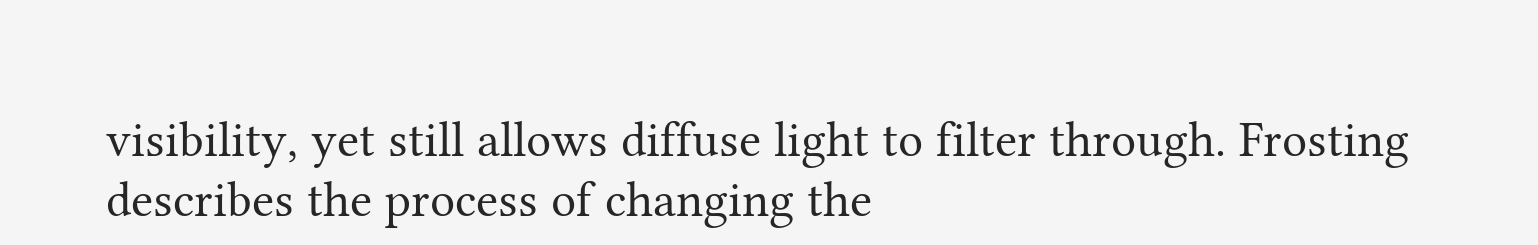visibility, yet still allows diffuse light to filter through. Frosting describes the process of changing the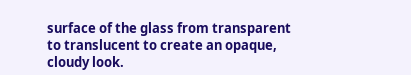surface of the glass from transparent to translucent to create an opaque, cloudy look.